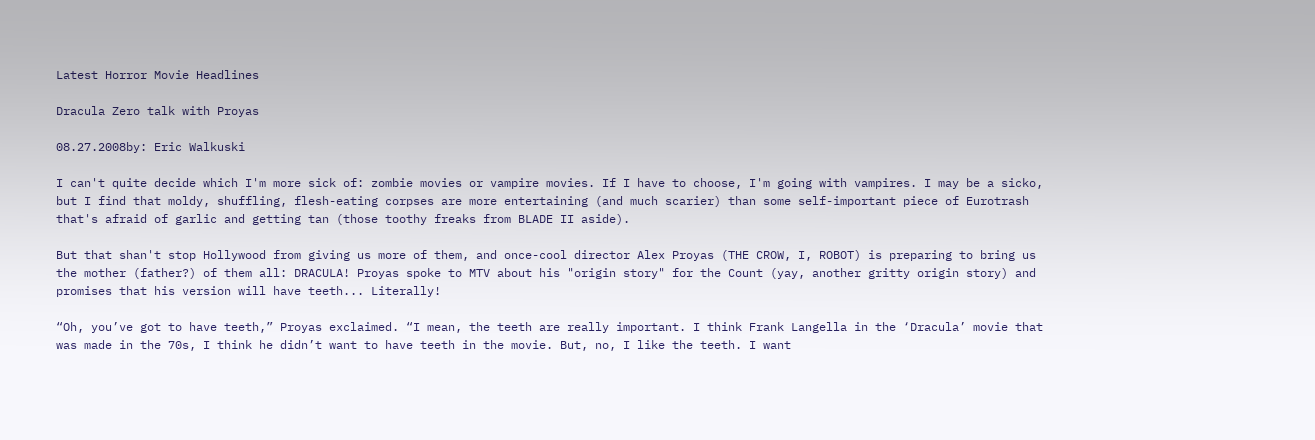Latest Horror Movie Headlines

Dracula Zero talk with Proyas

08.27.2008by: Eric Walkuski

I can't quite decide which I'm more sick of: zombie movies or vampire movies. If I have to choose, I'm going with vampires. I may be a sicko, but I find that moldy, shuffling, flesh-eating corpses are more entertaining (and much scarier) than some self-important piece of Eurotrash that's afraid of garlic and getting tan (those toothy freaks from BLADE II aside).

But that shan't stop Hollywood from giving us more of them, and once-cool director Alex Proyas (THE CROW, I, ROBOT) is preparing to bring us the mother (father?) of them all: DRACULA! Proyas spoke to MTV about his "origin story" for the Count (yay, another gritty origin story) and promises that his version will have teeth... Literally!

“Oh, you’ve got to have teeth,” Proyas exclaimed. “I mean, the teeth are really important. I think Frank Langella in the ‘Dracula’ movie that was made in the 70s, I think he didn’t want to have teeth in the movie. But, no, I like the teeth. I want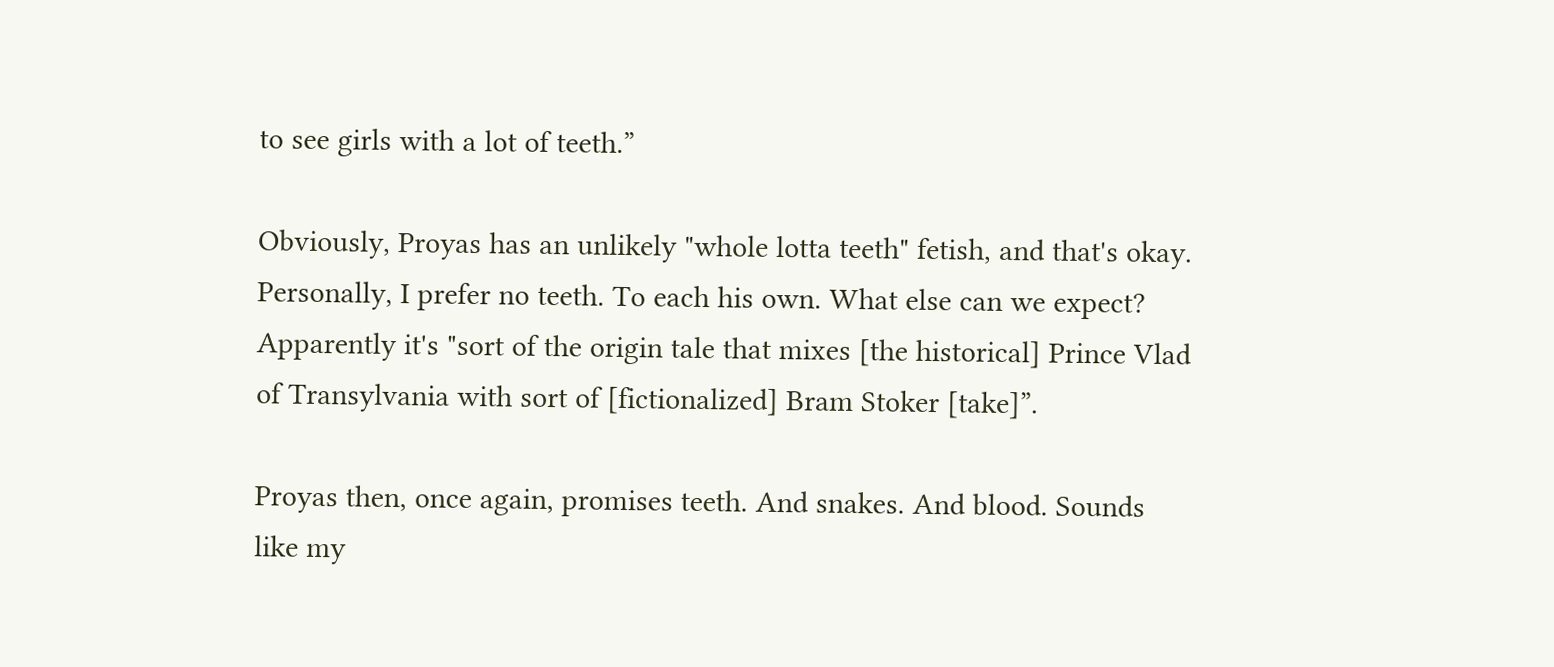to see girls with a lot of teeth.”

Obviously, Proyas has an unlikely "whole lotta teeth" fetish, and that's okay. Personally, I prefer no teeth. To each his own. What else can we expect? Apparently it's "sort of the origin tale that mixes [the historical] Prince Vlad of Transylvania with sort of [fictionalized] Bram Stoker [take]”.

Proyas then, once again, promises teeth. And snakes. And blood. Sounds like my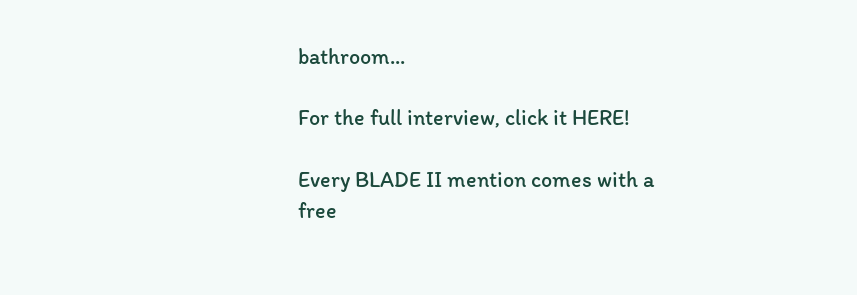bathroom...

For the full interview, click it HERE!

Every BLADE II mention comes with a free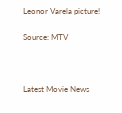Leonor Varela picture!

Source: MTV



Latest Movie News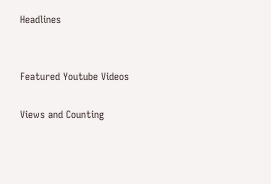Headlines


Featured Youtube Videos

Views and Counting